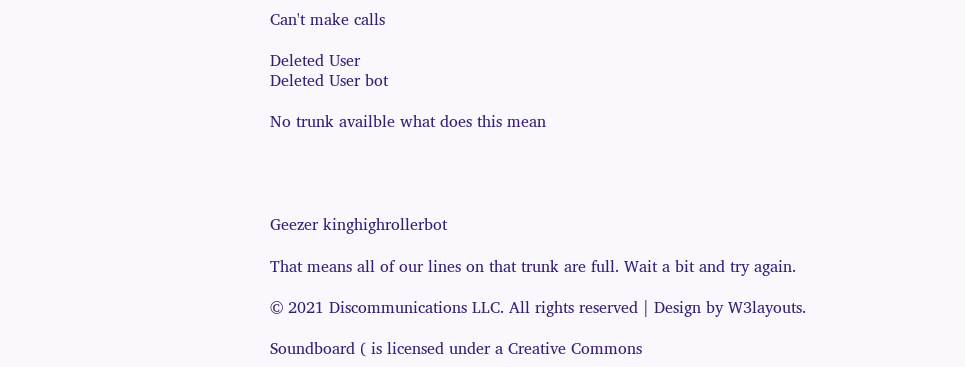Can't make calls

Deleted User
Deleted User bot

No trunk availble what does this mean




Geezer kinghighrollerbot

That means all of our lines on that trunk are full. Wait a bit and try again.

© 2021 Discommunications LLC. All rights reserved | Design by W3layouts.

Soundboard ( is licensed under a Creative Commons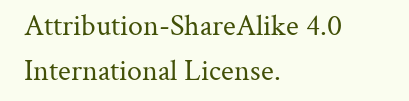Attribution-ShareAlike 4.0 International License.